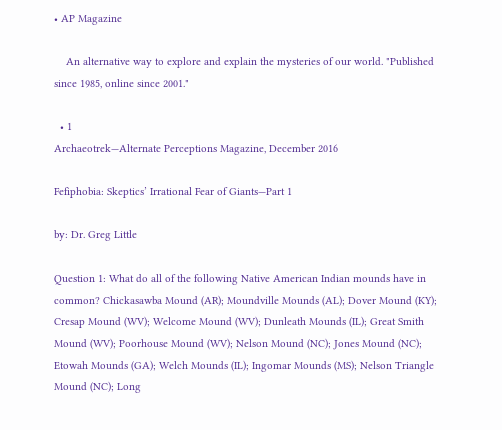• AP Magazine

    An alternative way to explore and explain the mysteries of our world. "Published since 1985, online since 2001."

  • 1
Archaeotrek—Alternate Perceptions Magazine, December 2016

Fefiphobia: Skeptics’ Irrational Fear of Giants—Part 1

by: Dr. Greg Little

Question 1: What do all of the following Native American Indian mounds have in common? Chickasawba Mound (AR); Moundville Mounds (AL); Dover Mound (KY); Cresap Mound (WV); Welcome Mound (WV); Dunleath Mounds (IL); Great Smith Mound (WV); Poorhouse Mound (WV); Nelson Mound (NC); Jones Mound (NC); Etowah Mounds (GA); Welch Mounds (IL); Ingomar Mounds (MS); Nelson Triangle Mound (NC); Long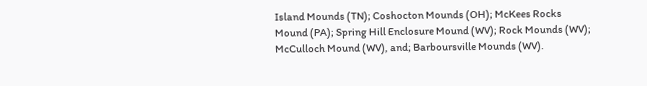Island Mounds (TN); Coshocton Mounds (OH); McKees Rocks Mound (PA); Spring Hill Enclosure Mound (WV); Rock Mounds (WV); McCulloch Mound (WV), and; Barboursville Mounds (WV).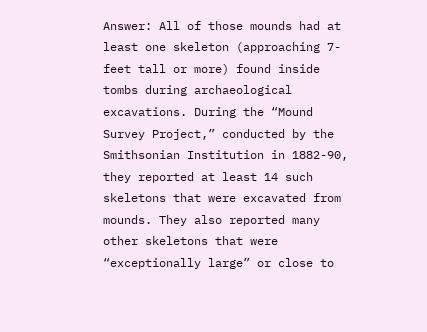Answer: All of those mounds had at least one skeleton (approaching 7-feet tall or more) found inside tombs during archaeological excavations. During the “Mound Survey Project,” conducted by the Smithsonian Institution in 1882-90, they reported at least 14 such skeletons that were excavated from mounds. They also reported many other skeletons that were “exceptionally large” or close to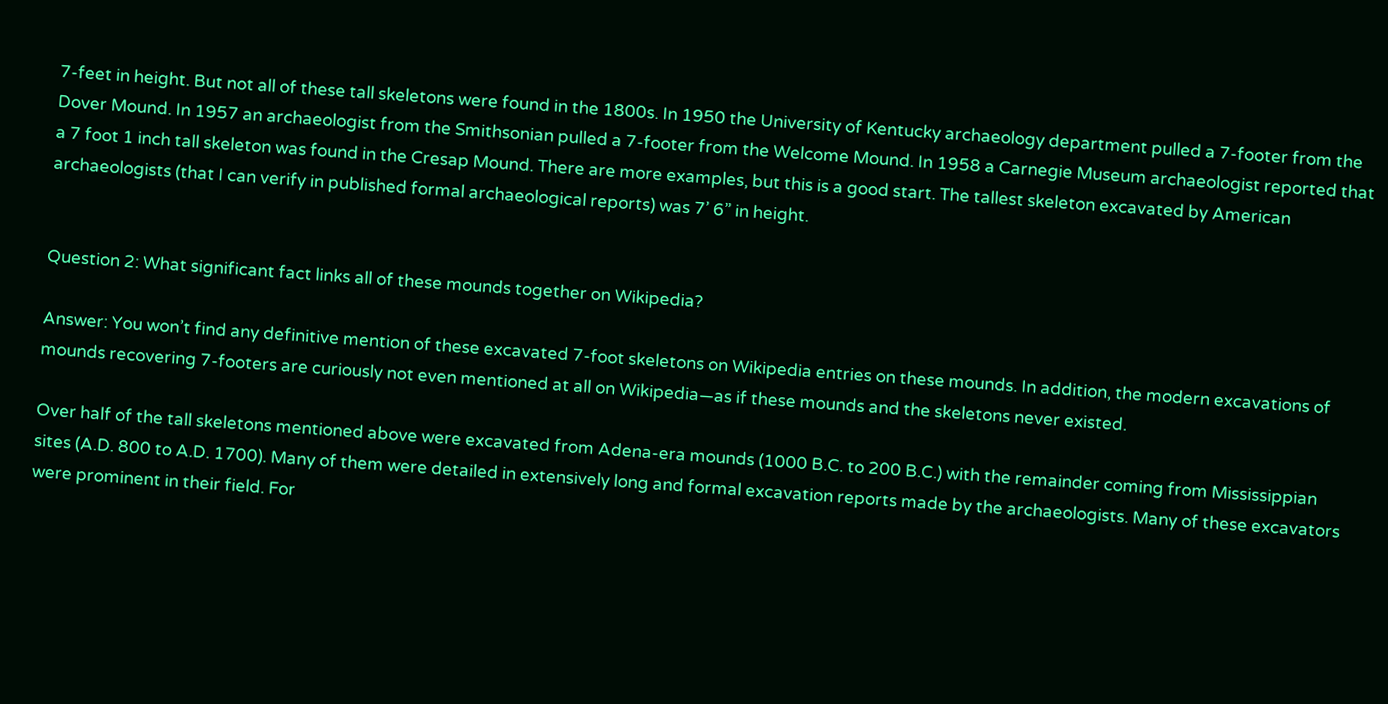7-feet in height. But not all of these tall skeletons were found in the 1800s. In 1950 the University of Kentucky archaeology department pulled a 7-footer from the Dover Mound. In 1957 an archaeologist from the Smithsonian pulled a 7-footer from the Welcome Mound. In 1958 a Carnegie Museum archaeologist reported that a 7 foot 1 inch tall skeleton was found in the Cresap Mound. There are more examples, but this is a good start. The tallest skeleton excavated by American archaeologists (that I can verify in published formal archaeological reports) was 7’ 6” in height.


Question 2: What significant fact links all of these mounds together on Wikipedia?

Answer: You won’t find any definitive mention of these excavated 7-foot skeletons on Wikipedia entries on these mounds. In addition, the modern excavations of mounds recovering 7-footers are curiously not even mentioned at all on Wikipedia—as if these mounds and the skeletons never existed.

Over half of the tall skeletons mentioned above were excavated from Adena-era mounds (1000 B.C. to 200 B.C.) with the remainder coming from Mississippian sites (A.D. 800 to A.D. 1700). Many of them were detailed in extensively long and formal excavation reports made by the archaeologists. Many of these excavators were prominent in their field. For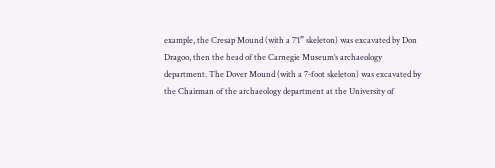example, the Cresap Mound (with a 7’1” skeleton) was excavated by Don Dragoo, then the head of the Carnegie Museum’s archaeology department. The Dover Mound (with a 7-foot skeleton) was excavated by the Chairman of the archaeology department at the University of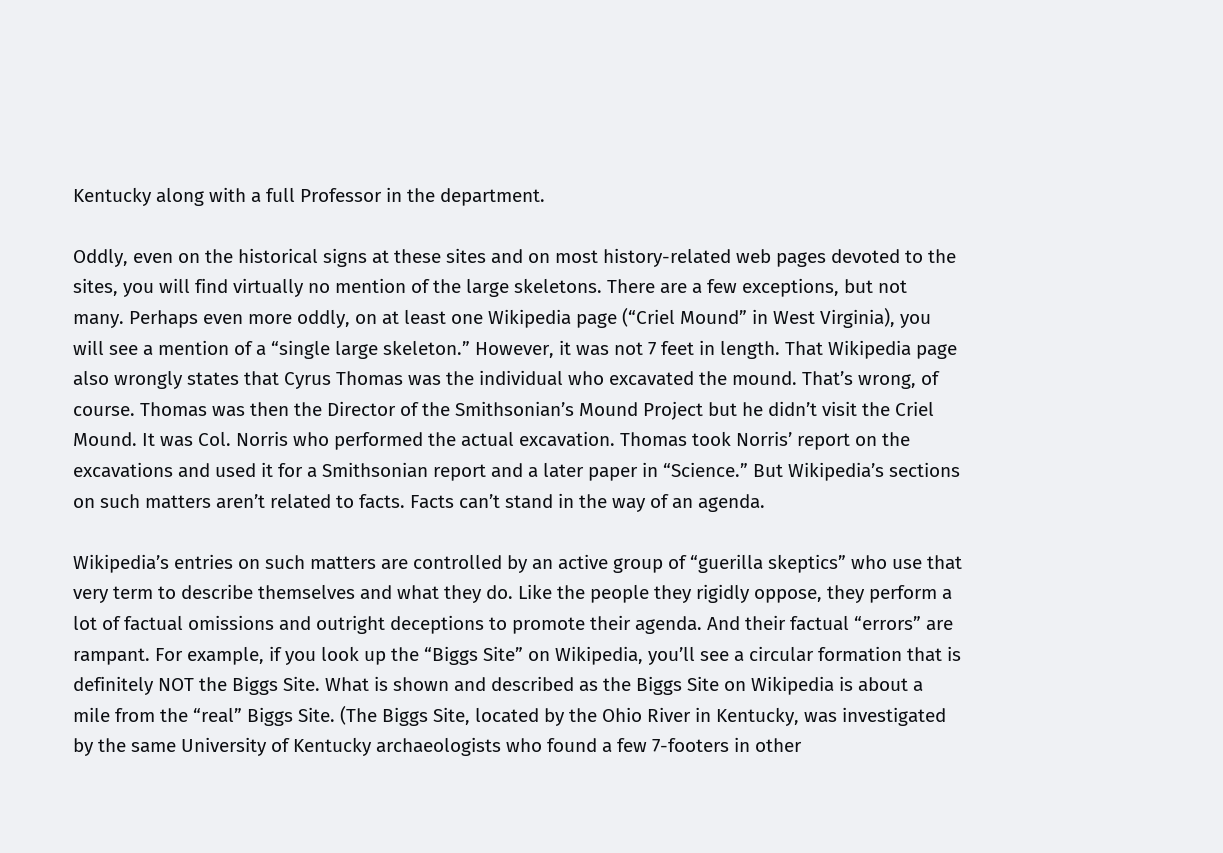Kentucky along with a full Professor in the department.

Oddly, even on the historical signs at these sites and on most history-related web pages devoted to the sites, you will find virtually no mention of the large skeletons. There are a few exceptions, but not many. Perhaps even more oddly, on at least one Wikipedia page (“Criel Mound” in West Virginia), you will see a mention of a “single large skeleton.” However, it was not 7 feet in length. That Wikipedia page also wrongly states that Cyrus Thomas was the individual who excavated the mound. That’s wrong, of course. Thomas was then the Director of the Smithsonian’s Mound Project but he didn’t visit the Criel Mound. It was Col. Norris who performed the actual excavation. Thomas took Norris’ report on the excavations and used it for a Smithsonian report and a later paper in “Science.” But Wikipedia’s sections on such matters aren’t related to facts. Facts can’t stand in the way of an agenda.

Wikipedia’s entries on such matters are controlled by an active group of “guerilla skeptics” who use that very term to describe themselves and what they do. Like the people they rigidly oppose, they perform a lot of factual omissions and outright deceptions to promote their agenda. And their factual “errors” are rampant. For example, if you look up the “Biggs Site” on Wikipedia, you’ll see a circular formation that is definitely NOT the Biggs Site. What is shown and described as the Biggs Site on Wikipedia is about a mile from the “real” Biggs Site. (The Biggs Site, located by the Ohio River in Kentucky, was investigated by the same University of Kentucky archaeologists who found a few 7-footers in other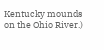Kentucky mounds on the Ohio River.)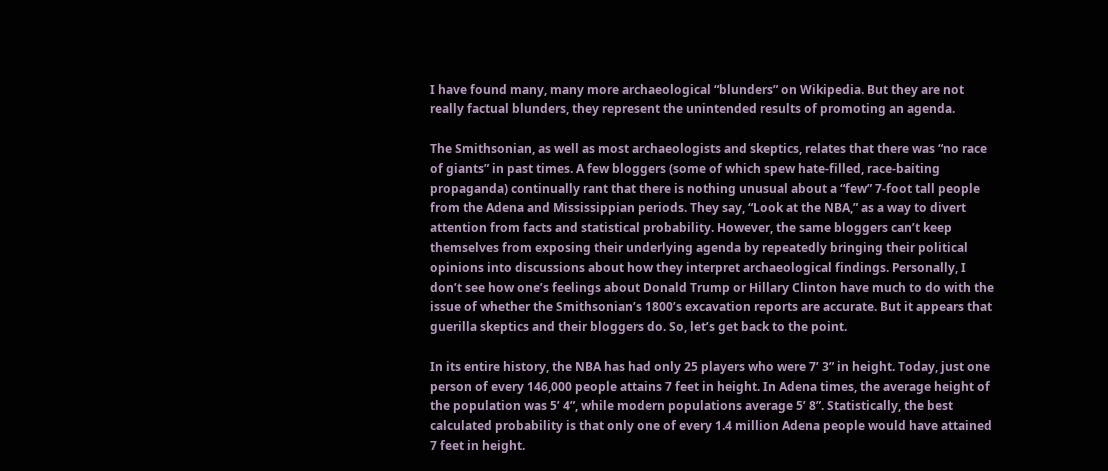I have found many, many more archaeological “blunders” on Wikipedia. But they are not really factual blunders, they represent the unintended results of promoting an agenda.

The Smithsonian, as well as most archaeologists and skeptics, relates that there was “no race of giants” in past times. A few bloggers (some of which spew hate-filled, race-baiting propaganda) continually rant that there is nothing unusual about a “few” 7-foot tall people from the Adena and Mississippian periods. They say, “Look at the NBA,” as a way to divert attention from facts and statistical probability. However, the same bloggers can’t keep themselves from exposing their underlying agenda by repeatedly bringing their political opinions into discussions about how they interpret archaeological findings. Personally, I don’t see how one’s feelings about Donald Trump or Hillary Clinton have much to do with the issue of whether the Smithsonian’s 1800’s excavation reports are accurate. But it appears that guerilla skeptics and their bloggers do. So, let’s get back to the point.

In its entire history, the NBA has had only 25 players who were 7’ 3” in height. Today, just one person of every 146,000 people attains 7 feet in height. In Adena times, the average height of the population was 5’ 4”, while modern populations average 5’ 8”. Statistically, the best calculated probability is that only one of every 1.4 million Adena people would have attained 7 feet in height.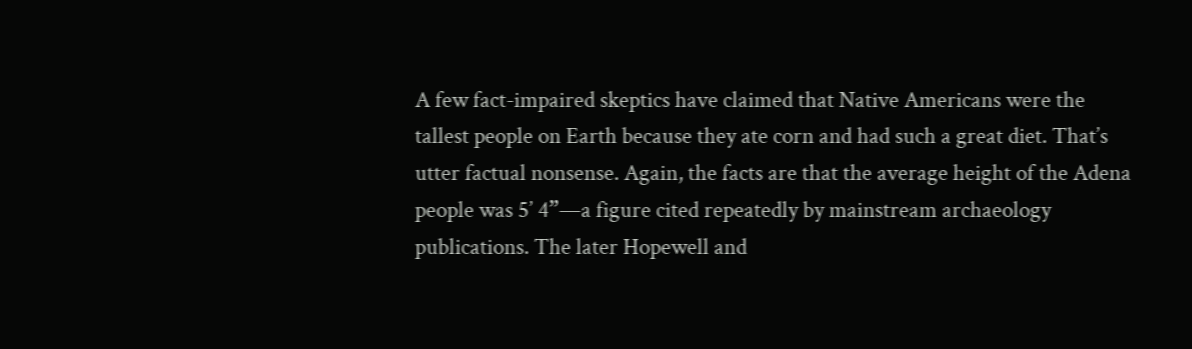A few fact-impaired skeptics have claimed that Native Americans were the tallest people on Earth because they ate corn and had such a great diet. That’s utter factual nonsense. Again, the facts are that the average height of the Adena people was 5’ 4”—a figure cited repeatedly by mainstream archaeology publications. The later Hopewell and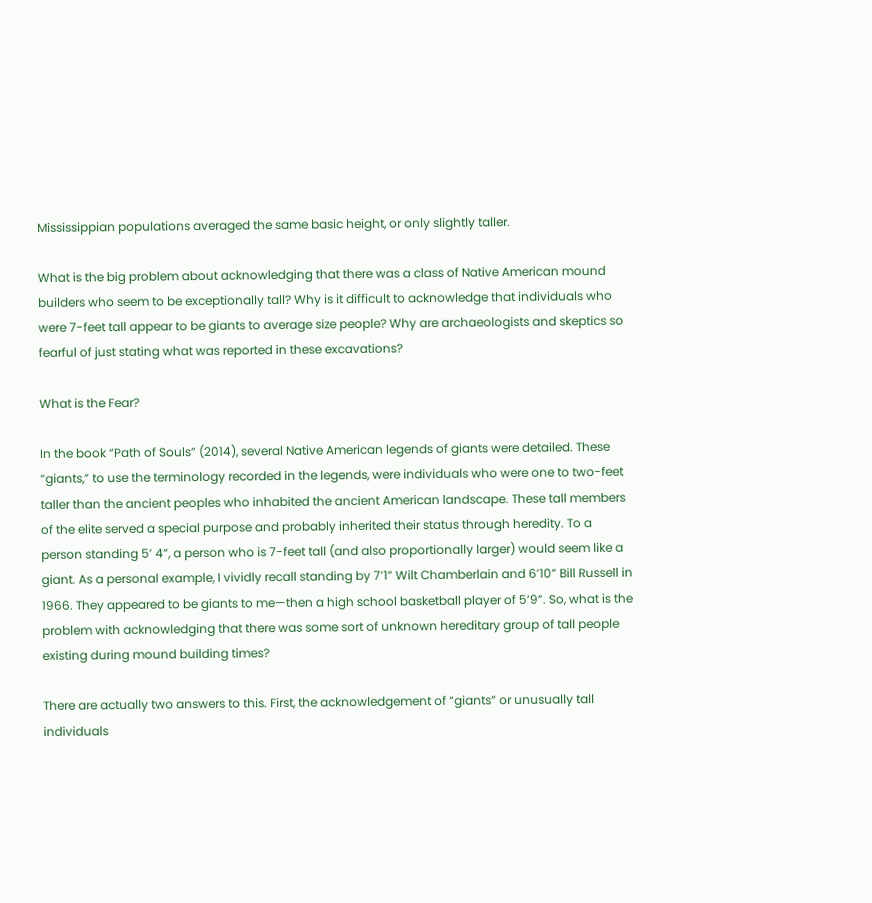Mississippian populations averaged the same basic height, or only slightly taller.

What is the big problem about acknowledging that there was a class of Native American mound builders who seem to be exceptionally tall? Why is it difficult to acknowledge that individuals who were 7-feet tall appear to be giants to average size people? Why are archaeologists and skeptics so fearful of just stating what was reported in these excavations?

What is the Fear?

In the book “Path of Souls” (2014), several Native American legends of giants were detailed. These “giants,” to use the terminology recorded in the legends, were individuals who were one to two-feet taller than the ancient peoples who inhabited the ancient American landscape. These tall members of the elite served a special purpose and probably inherited their status through heredity. To a person standing 5’ 4”, a person who is 7-feet tall (and also proportionally larger) would seem like a giant. As a personal example, I vividly recall standing by 7’1” Wilt Chamberlain and 6’10” Bill Russell in 1966. They appeared to be giants to me—then a high school basketball player of 5’9”. So, what is the problem with acknowledging that there was some sort of unknown hereditary group of tall people existing during mound building times?

There are actually two answers to this. First, the acknowledgement of “giants” or unusually tall individuals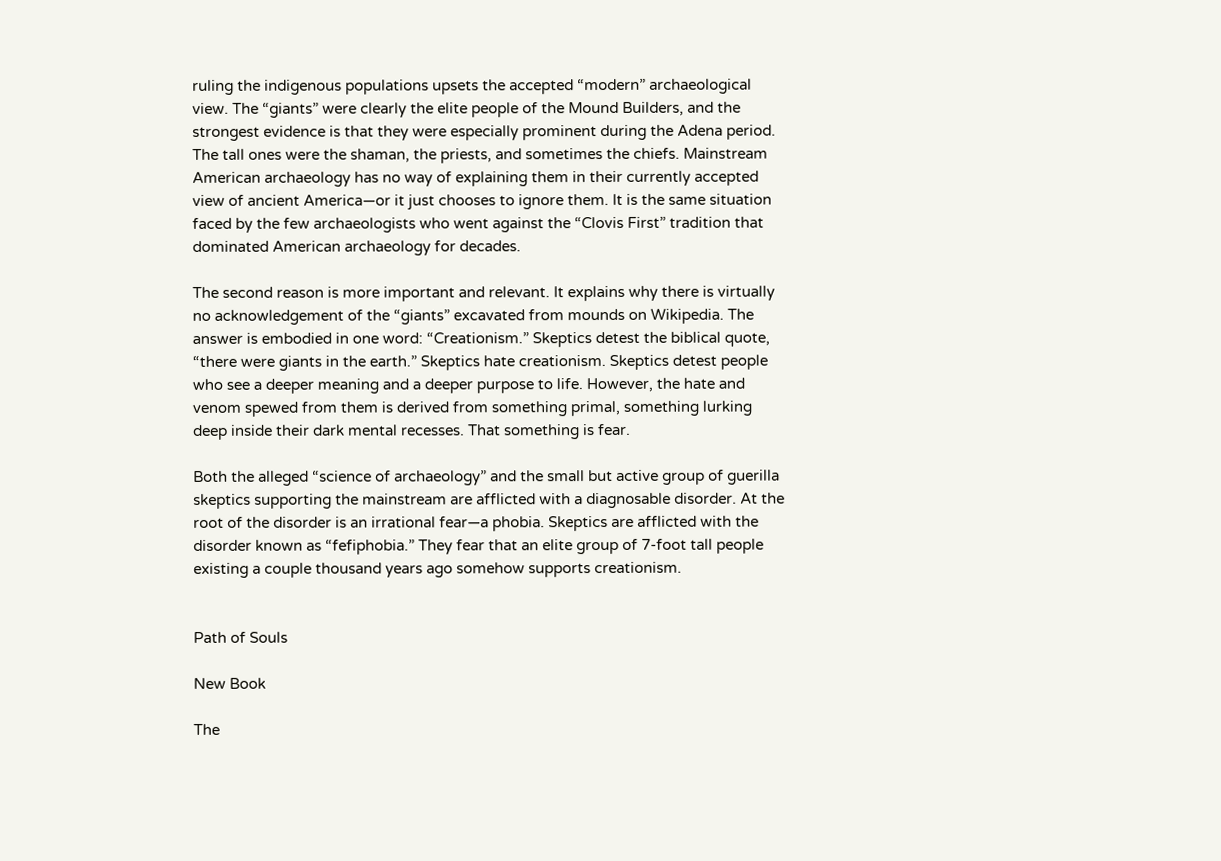ruling the indigenous populations upsets the accepted “modern” archaeological view. The “giants” were clearly the elite people of the Mound Builders, and the strongest evidence is that they were especially prominent during the Adena period. The tall ones were the shaman, the priests, and sometimes the chiefs. Mainstream American archaeology has no way of explaining them in their currently accepted view of ancient America—or it just chooses to ignore them. It is the same situation faced by the few archaeologists who went against the “Clovis First” tradition that dominated American archaeology for decades.

The second reason is more important and relevant. It explains why there is virtually no acknowledgement of the “giants” excavated from mounds on Wikipedia. The answer is embodied in one word: “Creationism.” Skeptics detest the biblical quote, “there were giants in the earth.” Skeptics hate creationism. Skeptics detest people who see a deeper meaning and a deeper purpose to life. However, the hate and venom spewed from them is derived from something primal, something lurking deep inside their dark mental recesses. That something is fear.

Both the alleged “science of archaeology” and the small but active group of guerilla skeptics supporting the mainstream are afflicted with a diagnosable disorder. At the root of the disorder is an irrational fear—a phobia. Skeptics are afflicted with the disorder known as “fefiphobia.” They fear that an elite group of 7-foot tall people existing a couple thousand years ago somehow supports creationism.


Path of Souls

New Book

The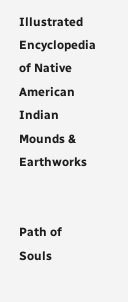Illustrated Encyclopedia of Native American Indian Mounds & Earthworks


Path of Souls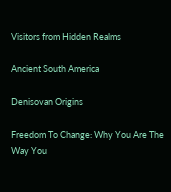Visitors from Hidden Realms

Ancient South America

Denisovan Origins

Freedom To Change: Why You Are The Way You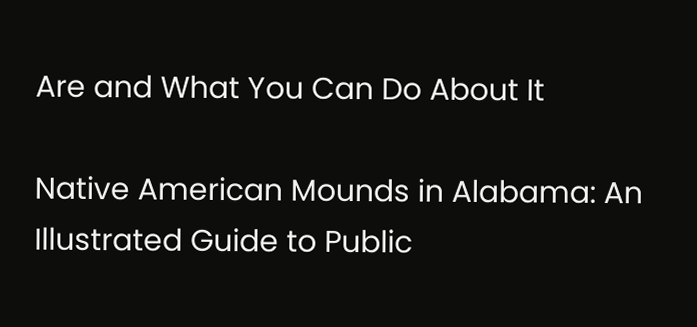Are and What You Can Do About It

Native American Mounds in Alabama: An Illustrated Guide to Public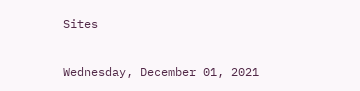Sites

Wednesday, December 01, 2021